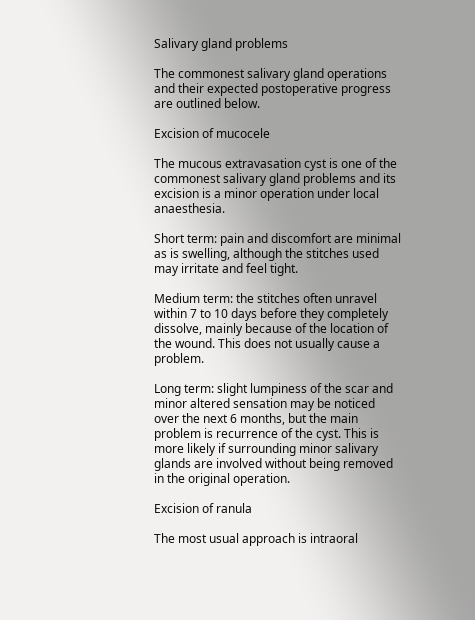Salivary gland problems

The commonest salivary gland operations and their expected postoperative progress are outlined below.

Excision of mucocele

The mucous extravasation cyst is one of the commonest salivary gland problems and its excision is a minor operation under local anaesthesia.

Short term: pain and discomfort are minimal as is swelling, although the stitches used may irritate and feel tight.

Medium term: the stitches often unravel within 7 to 10 days before they completely dissolve, mainly because of the location of the wound. This does not usually cause a problem.

Long term: slight lumpiness of the scar and minor altered sensation may be noticed over the next 6 months, but the main problem is recurrence of the cyst. This is more likely if surrounding minor salivary glands are involved without being removed in the original operation.

Excision of ranula

The most usual approach is intraoral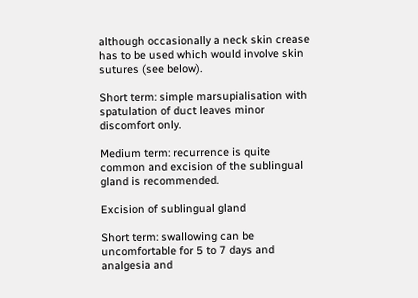although occasionally a neck skin crease has to be used which would involve skin sutures (see below).

Short term: simple marsupialisation with spatulation of duct leaves minor discomfort only.

Medium term: recurrence is quite common and excision of the sublingual gland is recommended.

Excision of sublingual gland

Short term: swallowing can be uncomfortable for 5 to 7 days and analgesia and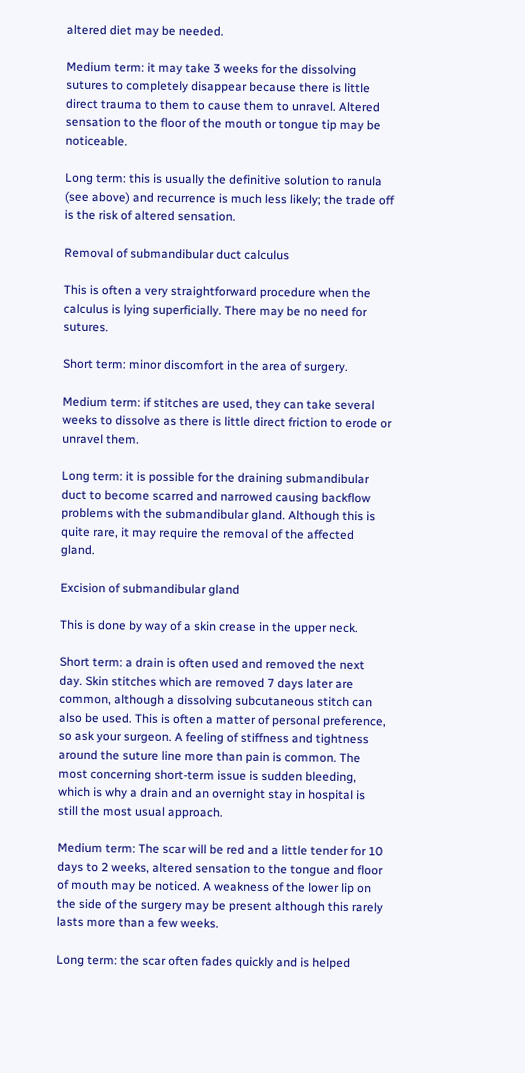altered diet may be needed.

Medium term: it may take 3 weeks for the dissolving sutures to completely disappear because there is little direct trauma to them to cause them to unravel. Altered sensation to the floor of the mouth or tongue tip may be noticeable.

Long term: this is usually the definitive solution to ranula (see above) and recurrence is much less likely; the trade off is the risk of altered sensation.

Removal of submandibular duct calculus

This is often a very straightforward procedure when the calculus is lying superficially. There may be no need for sutures.

Short term: minor discomfort in the area of surgery.

Medium term: if stitches are used, they can take several weeks to dissolve as there is little direct friction to erode or unravel them.

Long term: it is possible for the draining submandibular duct to become scarred and narrowed causing backflow problems with the submandibular gland. Although this is quite rare, it may require the removal of the affected gland.

Excision of submandibular gland

This is done by way of a skin crease in the upper neck.

Short term: a drain is often used and removed the next day. Skin stitches which are removed 7 days later are common, although a dissolving subcutaneous stitch can also be used. This is often a matter of personal preference, so ask your surgeon. A feeling of stiffness and tightness around the suture line more than pain is common. The most concerning short-term issue is sudden bleeding, which is why a drain and an overnight stay in hospital is still the most usual approach.

Medium term: The scar will be red and a little tender for 10 days to 2 weeks, altered sensation to the tongue and floor of mouth may be noticed. A weakness of the lower lip on the side of the surgery may be present although this rarely lasts more than a few weeks.

Long term: the scar often fades quickly and is helped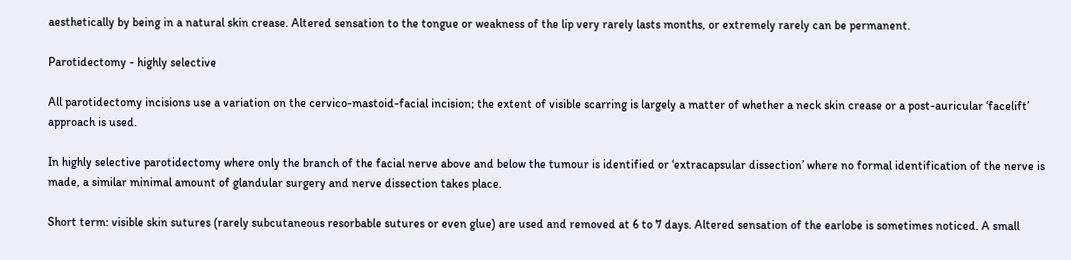aesthetically by being in a natural skin crease. Altered sensation to the tongue or weakness of the lip very rarely lasts months, or extremely rarely can be permanent.

Parotidectomy - highly selective

All parotidectomy incisions use a variation on the cervico-mastoid-facial incision; the extent of visible scarring is largely a matter of whether a neck skin crease or a post-auricular ‘facelift’ approach is used.

In highly selective parotidectomy where only the branch of the facial nerve above and below the tumour is identified or ‘extracapsular dissection’ where no formal identification of the nerve is made, a similar minimal amount of glandular surgery and nerve dissection takes place.

Short term: visible skin sutures (rarely subcutaneous resorbable sutures or even glue) are used and removed at 6 to 7 days. Altered sensation of the earlobe is sometimes noticed. A small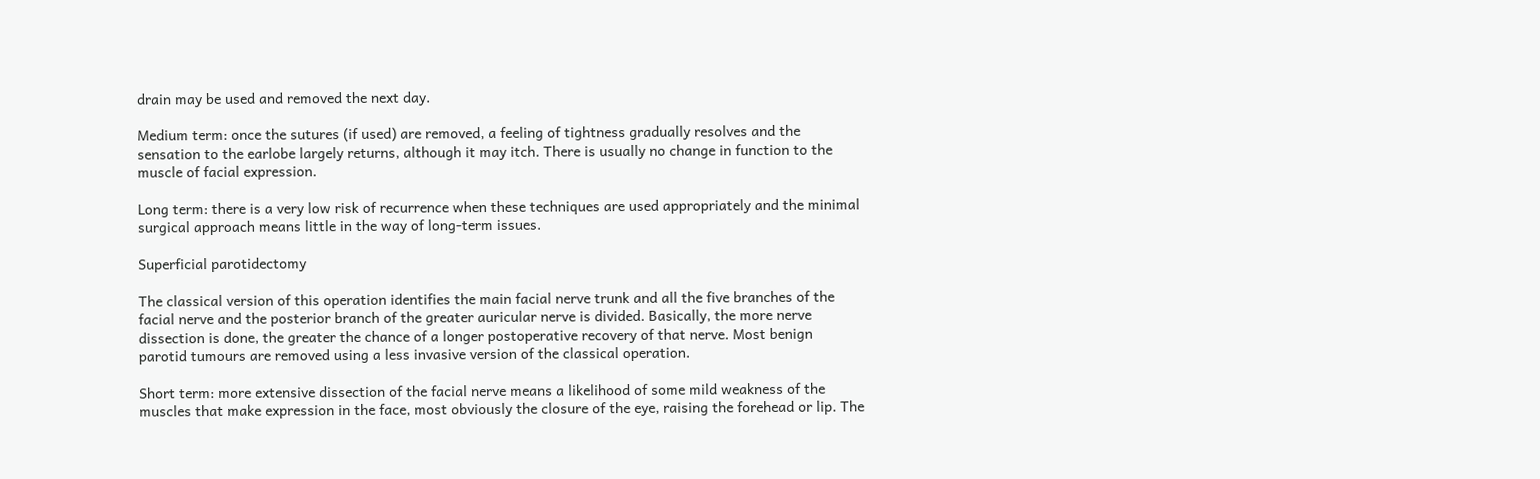drain may be used and removed the next day.

Medium term: once the sutures (if used) are removed, a feeling of tightness gradually resolves and the sensation to the earlobe largely returns, although it may itch. There is usually no change in function to the muscle of facial expression.

Long term: there is a very low risk of recurrence when these techniques are used appropriately and the minimal surgical approach means little in the way of long-term issues.

Superficial parotidectomy

The classical version of this operation identifies the main facial nerve trunk and all the five branches of the facial nerve and the posterior branch of the greater auricular nerve is divided. Basically, the more nerve dissection is done, the greater the chance of a longer postoperative recovery of that nerve. Most benign parotid tumours are removed using a less invasive version of the classical operation.

Short term: more extensive dissection of the facial nerve means a likelihood of some mild weakness of the muscles that make expression in the face, most obviously the closure of the eye, raising the forehead or lip. The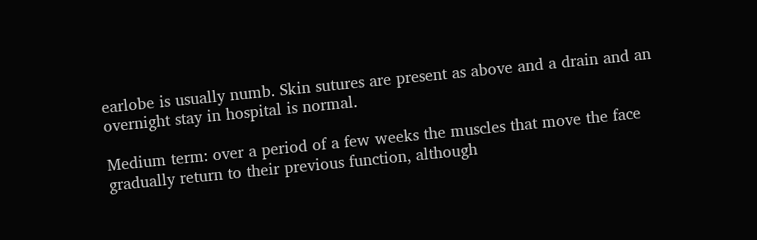earlobe is usually numb. Skin sutures are present as above and a drain and an overnight stay in hospital is normal.

Medium term: over a period of a few weeks the muscles that move the face gradually return to their previous function, although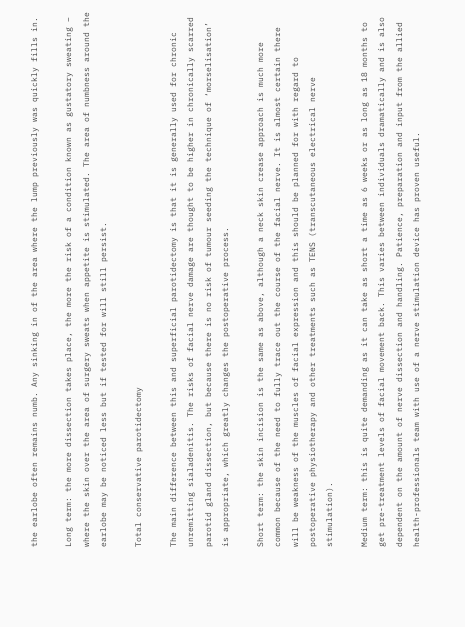the earlobe often remains numb. Any sinking in of the area where the lump previously was quickly fills in.

Long term: the more dissection takes place, the more the risk of a condition known as gustatory sweating – where the skin over the area of surgery sweats when appetite is stimulated. The area of numbness around the earlobe may be noticed less but if tested for will still persist.

Total conservative parotidectomy

The main difference between this and superficial parotidectomy is that it is generally used for chronic unremitting sialadenitis. The risks of facial nerve damage are thought to be higher in chronically scarred parotid gland dissection, but because there is no risk of tumour seeding the technique of ‘morselisation’ is appropriate, which greatly changes the postoperative process.

Short term: the skin incision is the same as above, although a neck skin crease approach is much more common because of the need to fully trace out the course of the facial nerve. It is almost certain there will be weakness of the muscles of facial expression and this should be planned for with regard to postoperative physiotherapy and other treatments such as TENS (transcutaneous electrical nerve stimulation).

Medium term: this is quite demanding as it can take as short a time as 6 weeks or as long as 18 months to get pre-treatment levels of facial movement back. This varies between individuals dramatically and is also dependent on the amount of nerve dissection and handling. Patience, preparation and input from the allied health-professionals team with use of a nerve stimulation device has proven useful.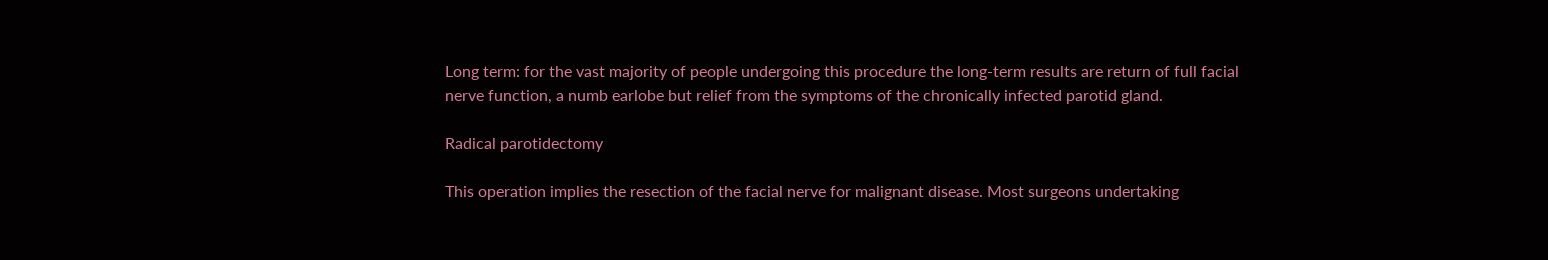Long term: for the vast majority of people undergoing this procedure the long-term results are return of full facial nerve function, a numb earlobe but relief from the symptoms of the chronically infected parotid gland.

Radical parotidectomy

This operation implies the resection of the facial nerve for malignant disease. Most surgeons undertaking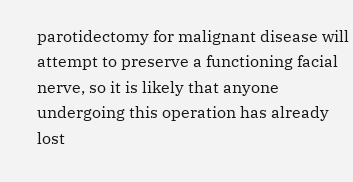parotidectomy for malignant disease will attempt to preserve a functioning facial nerve, so it is likely that anyone undergoing this operation has already lost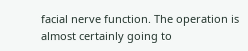facial nerve function. The operation is almost certainly going to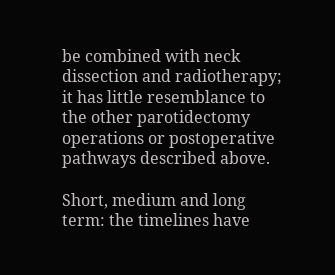be combined with neck dissection and radiotherapy; it has little resemblance to the other parotidectomy operations or postoperative pathways described above.

Short, medium and long term: the timelines have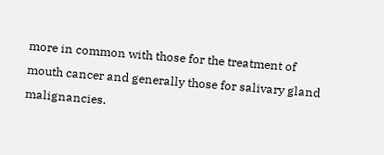more in common with those for the treatment of mouth cancer and generally those for salivary gland malignancies.